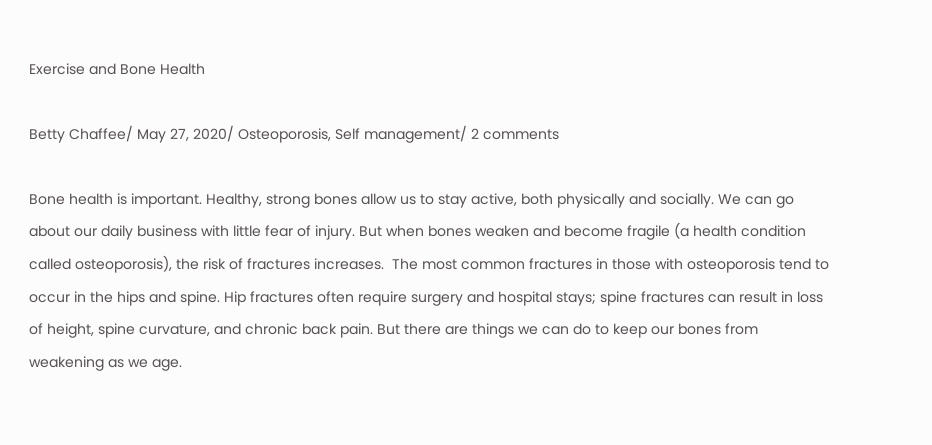Exercise and Bone Health

Betty Chaffee/ May 27, 2020/ Osteoporosis, Self management/ 2 comments

Bone health is important. Healthy, strong bones allow us to stay active, both physically and socially. We can go about our daily business with little fear of injury. But when bones weaken and become fragile (a health condition called osteoporosis), the risk of fractures increases.  The most common fractures in those with osteoporosis tend to occur in the hips and spine. Hip fractures often require surgery and hospital stays; spine fractures can result in loss of height, spine curvature, and chronic back pain. But there are things we can do to keep our bones from weakening as we age.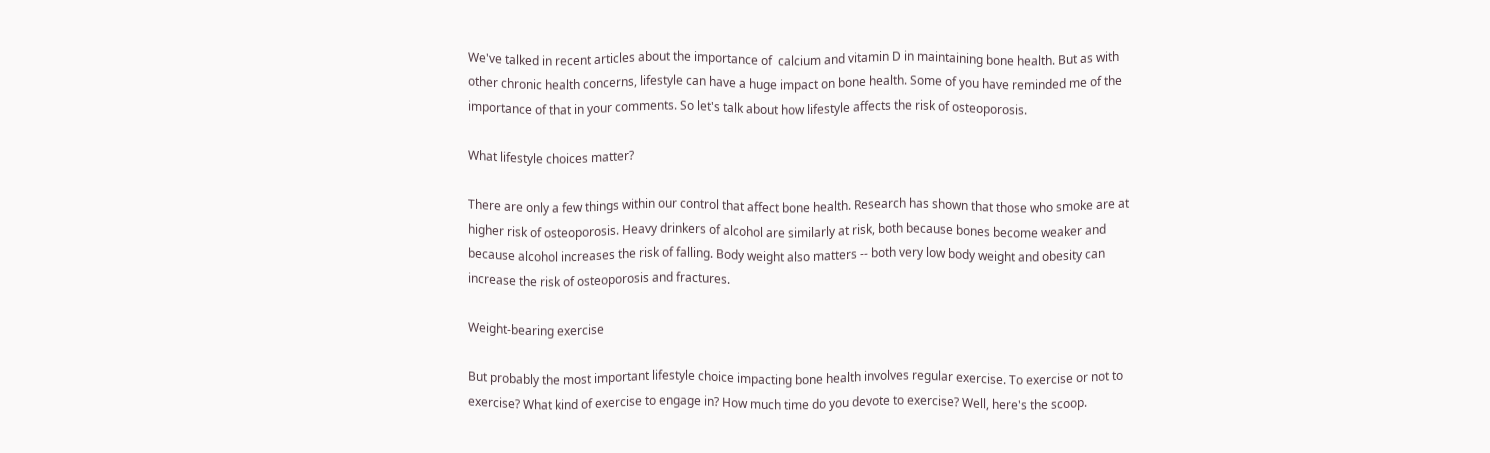We've talked in recent articles about the importance of  calcium and vitamin D in maintaining bone health. But as with other chronic health concerns, lifestyle can have a huge impact on bone health. Some of you have reminded me of the importance of that in your comments. So let's talk about how lifestyle affects the risk of osteoporosis.

What lifestyle choices matter?

There are only a few things within our control that affect bone health. Research has shown that those who smoke are at higher risk of osteoporosis. Heavy drinkers of alcohol are similarly at risk, both because bones become weaker and because alcohol increases the risk of falling. Body weight also matters -- both very low body weight and obesity can increase the risk of osteoporosis and fractures.

Weight-bearing exercise

But probably the most important lifestyle choice impacting bone health involves regular exercise. To exercise or not to exercise? What kind of exercise to engage in? How much time do you devote to exercise? Well, here's the scoop.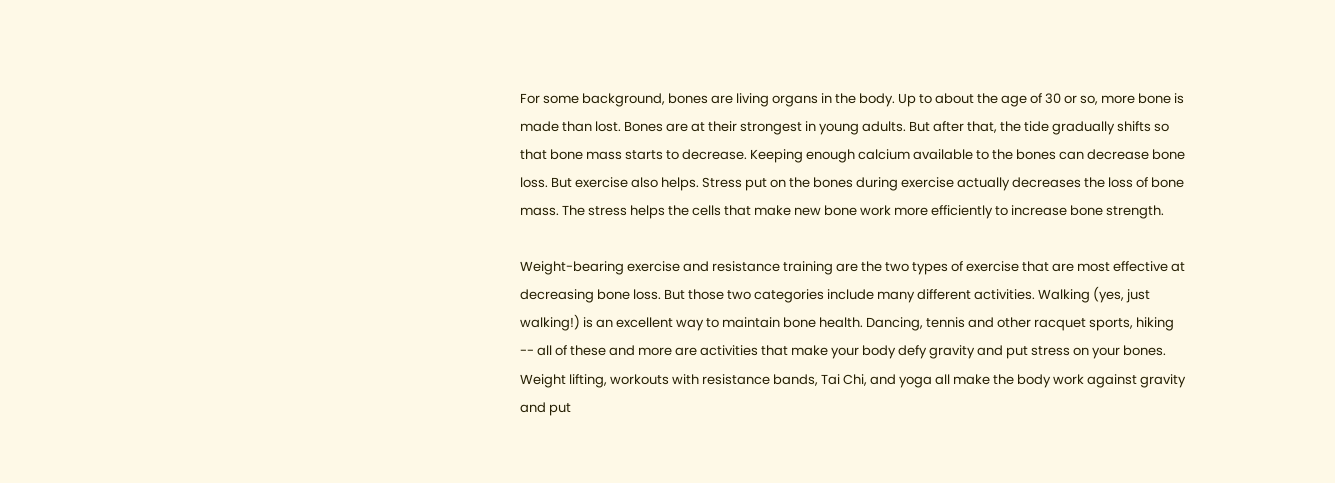For some background, bones are living organs in the body. Up to about the age of 30 or so, more bone is made than lost. Bones are at their strongest in young adults. But after that, the tide gradually shifts so that bone mass starts to decrease. Keeping enough calcium available to the bones can decrease bone loss. But exercise also helps. Stress put on the bones during exercise actually decreases the loss of bone mass. The stress helps the cells that make new bone work more efficiently to increase bone strength.

Weight-bearing exercise and resistance training are the two types of exercise that are most effective at decreasing bone loss. But those two categories include many different activities. Walking (yes, just walking!) is an excellent way to maintain bone health. Dancing, tennis and other racquet sports, hiking -- all of these and more are activities that make your body defy gravity and put stress on your bones. Weight lifting, workouts with resistance bands, Tai Chi, and yoga all make the body work against gravity and put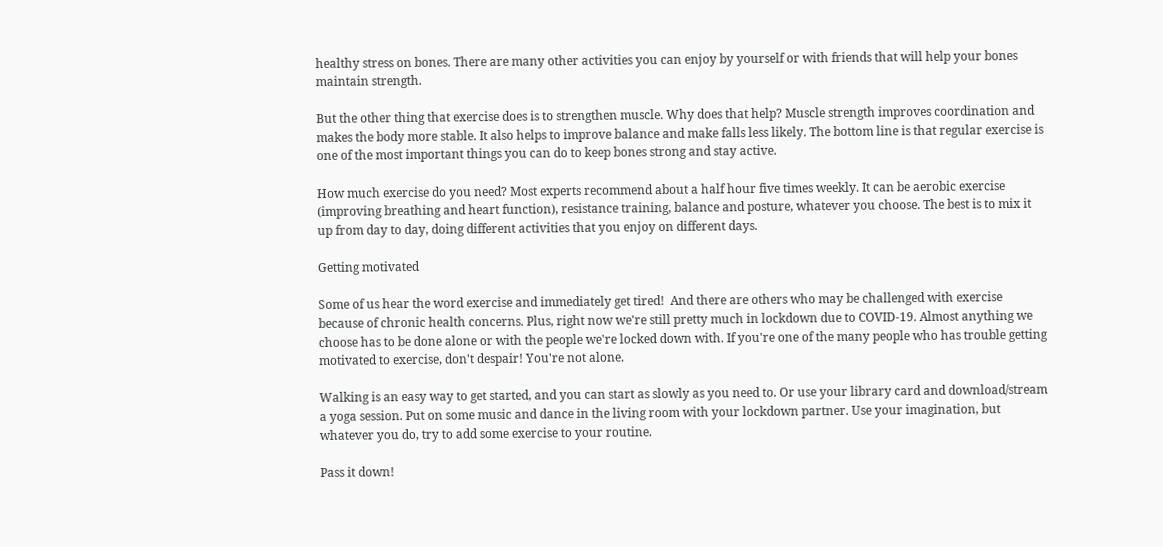healthy stress on bones. There are many other activities you can enjoy by yourself or with friends that will help your bones maintain strength.

But the other thing that exercise does is to strengthen muscle. Why does that help? Muscle strength improves coordination and makes the body more stable. It also helps to improve balance and make falls less likely. The bottom line is that regular exercise is one of the most important things you can do to keep bones strong and stay active.

How much exercise do you need? Most experts recommend about a half hour five times weekly. It can be aerobic exercise (improving breathing and heart function), resistance training, balance and posture, whatever you choose. The best is to mix it up from day to day, doing different activities that you enjoy on different days.

Getting motivated

Some of us hear the word exercise and immediately get tired!  And there are others who may be challenged with exercise because of chronic health concerns. Plus, right now we're still pretty much in lockdown due to COVID-19. Almost anything we choose has to be done alone or with the people we're locked down with. If you're one of the many people who has trouble getting motivated to exercise, don't despair! You're not alone.

Walking is an easy way to get started, and you can start as slowly as you need to. Or use your library card and download/stream a yoga session. Put on some music and dance in the living room with your lockdown partner. Use your imagination, but whatever you do, try to add some exercise to your routine.

Pass it down!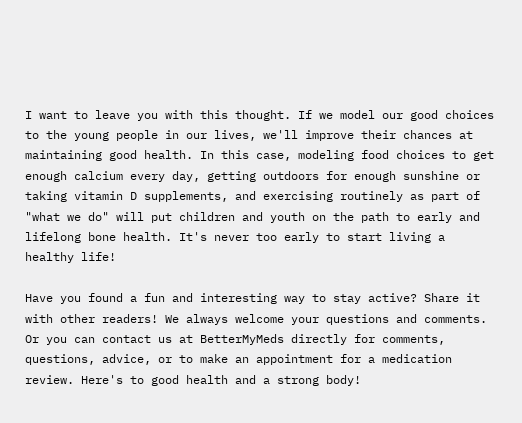I want to leave you with this thought. If we model our good choices to the young people in our lives, we'll improve their chances at maintaining good health. In this case, modeling food choices to get enough calcium every day, getting outdoors for enough sunshine or taking vitamin D supplements, and exercising routinely as part of "what we do" will put children and youth on the path to early and lifelong bone health. It's never too early to start living a healthy life!

Have you found a fun and interesting way to stay active? Share it with other readers! We always welcome your questions and comments. Or you can contact us at BetterMyMeds directly for comments, questions, advice, or to make an appointment for a medication review. Here's to good health and a strong body!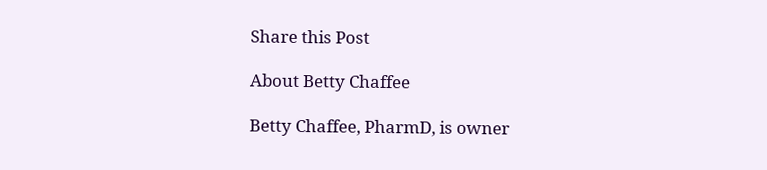Share this Post

About Betty Chaffee

Betty Chaffee, PharmD, is owner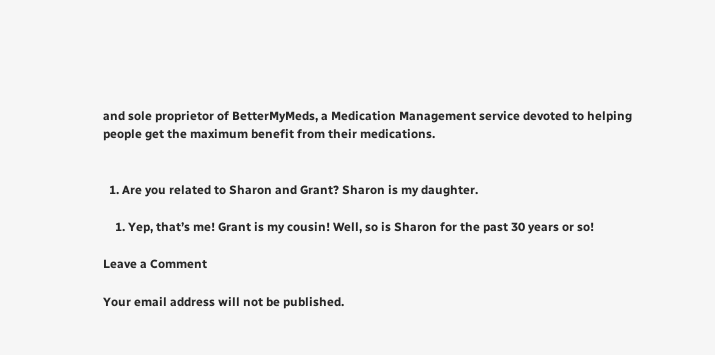and sole proprietor of BetterMyMeds, a Medication Management service devoted to helping people get the maximum benefit from their medications.


  1. Are you related to Sharon and Grant? Sharon is my daughter.

    1. Yep, that’s me! Grant is my cousin! Well, so is Sharon for the past 30 years or so!

Leave a Comment

Your email address will not be published.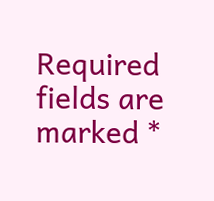Required fields are marked *